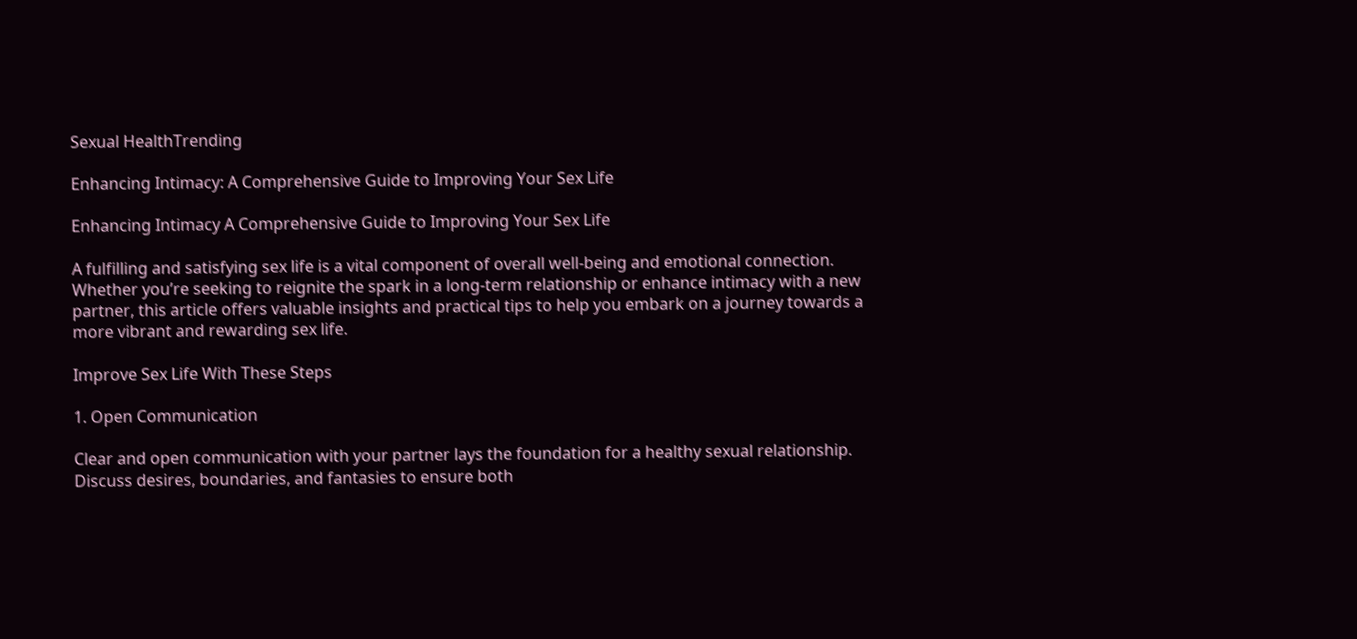Sexual HealthTrending

Enhancing Intimacy: A Comprehensive Guide to Improving Your Sex Life

Enhancing Intimacy A Comprehensive Guide to Improving Your Sex Life

A fulfilling and satisfying sex life is a vital component of overall well-being and emotional connection. Whether you’re seeking to reignite the spark in a long-term relationship or enhance intimacy with a new partner, this article offers valuable insights and practical tips to help you embark on a journey towards a more vibrant and rewarding sex life.

Improve Sex Life With These Steps

1. Open Communication

Clear and open communication with your partner lays the foundation for a healthy sexual relationship. Discuss desires, boundaries, and fantasies to ensure both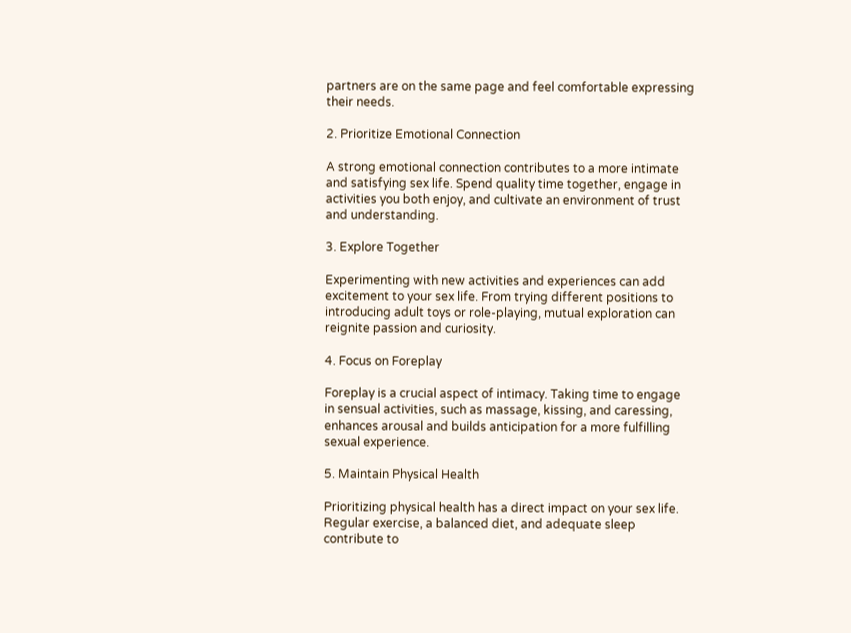partners are on the same page and feel comfortable expressing their needs.

2. Prioritize Emotional Connection

A strong emotional connection contributes to a more intimate and satisfying sex life. Spend quality time together, engage in activities you both enjoy, and cultivate an environment of trust and understanding.

3. Explore Together

Experimenting with new activities and experiences can add excitement to your sex life. From trying different positions to introducing adult toys or role-playing, mutual exploration can reignite passion and curiosity.

4. Focus on Foreplay

Foreplay is a crucial aspect of intimacy. Taking time to engage in sensual activities, such as massage, kissing, and caressing, enhances arousal and builds anticipation for a more fulfilling sexual experience.

5. Maintain Physical Health

Prioritizing physical health has a direct impact on your sex life. Regular exercise, a balanced diet, and adequate sleep contribute to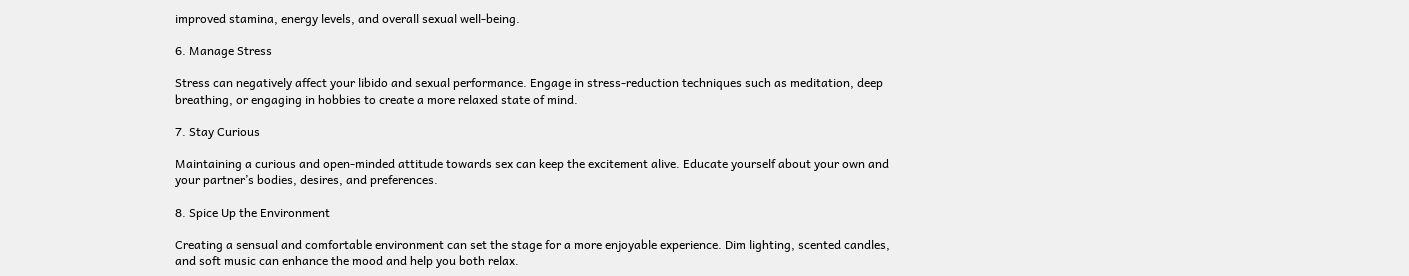improved stamina, energy levels, and overall sexual well-being.

6. Manage Stress

Stress can negatively affect your libido and sexual performance. Engage in stress-reduction techniques such as meditation, deep breathing, or engaging in hobbies to create a more relaxed state of mind.

7. Stay Curious

Maintaining a curious and open-minded attitude towards sex can keep the excitement alive. Educate yourself about your own and your partner’s bodies, desires, and preferences.

8. Spice Up the Environment

Creating a sensual and comfortable environment can set the stage for a more enjoyable experience. Dim lighting, scented candles, and soft music can enhance the mood and help you both relax.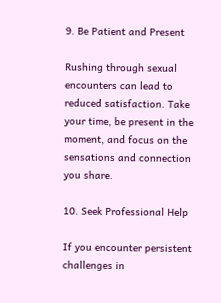9. Be Patient and Present

Rushing through sexual encounters can lead to reduced satisfaction. Take your time, be present in the moment, and focus on the sensations and connection you share.

10. Seek Professional Help

If you encounter persistent challenges in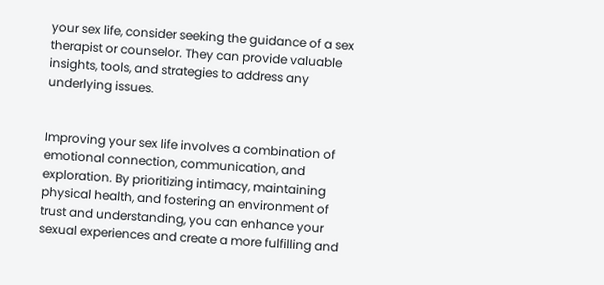your sex life, consider seeking the guidance of a sex therapist or counselor. They can provide valuable insights, tools, and strategies to address any underlying issues.


Improving your sex life involves a combination of emotional connection, communication, and exploration. By prioritizing intimacy, maintaining physical health, and fostering an environment of trust and understanding, you can enhance your sexual experiences and create a more fulfilling and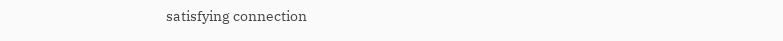satisfying connection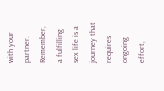with your partner. Remember, a fulfilling sex life is a journey that requires ongoing effort,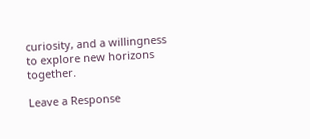curiosity, and a willingness to explore new horizons together.

Leave a Response